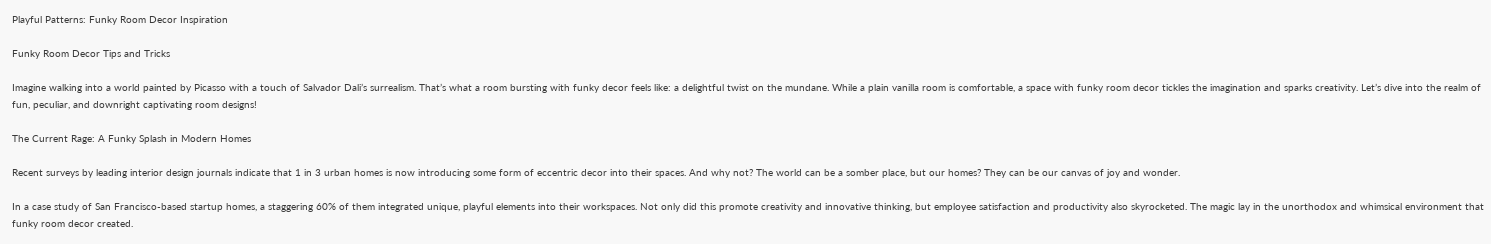Playful Patterns: Funky Room Decor Inspiration

Funky Room Decor Tips and Tricks

Imagine walking into a world painted by Picasso with a touch of Salvador Dali’s surrealism. That’s what a room bursting with funky decor feels like: a delightful twist on the mundane. While a plain vanilla room is comfortable, a space with funky room decor tickles the imagination and sparks creativity. Let’s dive into the realm of fun, peculiar, and downright captivating room designs!

The Current Rage: A Funky Splash in Modern Homes

Recent surveys by leading interior design journals indicate that 1 in 3 urban homes is now introducing some form of eccentric decor into their spaces. And why not? The world can be a somber place, but our homes? They can be our canvas of joy and wonder.

In a case study of San Francisco-based startup homes, a staggering 60% of them integrated unique, playful elements into their workspaces. Not only did this promote creativity and innovative thinking, but employee satisfaction and productivity also skyrocketed. The magic lay in the unorthodox and whimsical environment that funky room decor created.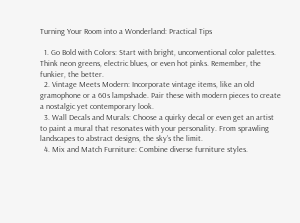Turning Your Room into a Wonderland: Practical Tips

  1. Go Bold with Colors: Start with bright, unconventional color palettes. Think neon greens, electric blues, or even hot pinks. Remember, the funkier, the better.
  2. Vintage Meets Modern: Incorporate vintage items, like an old gramophone or a 60s lampshade. Pair these with modern pieces to create a nostalgic yet contemporary look.
  3. Wall Decals and Murals: Choose a quirky decal or even get an artist to paint a mural that resonates with your personality. From sprawling landscapes to abstract designs, the sky’s the limit.
  4. Mix and Match Furniture: Combine diverse furniture styles.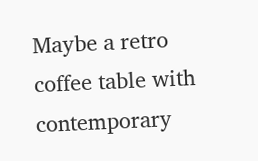Maybe a retro coffee table with contemporary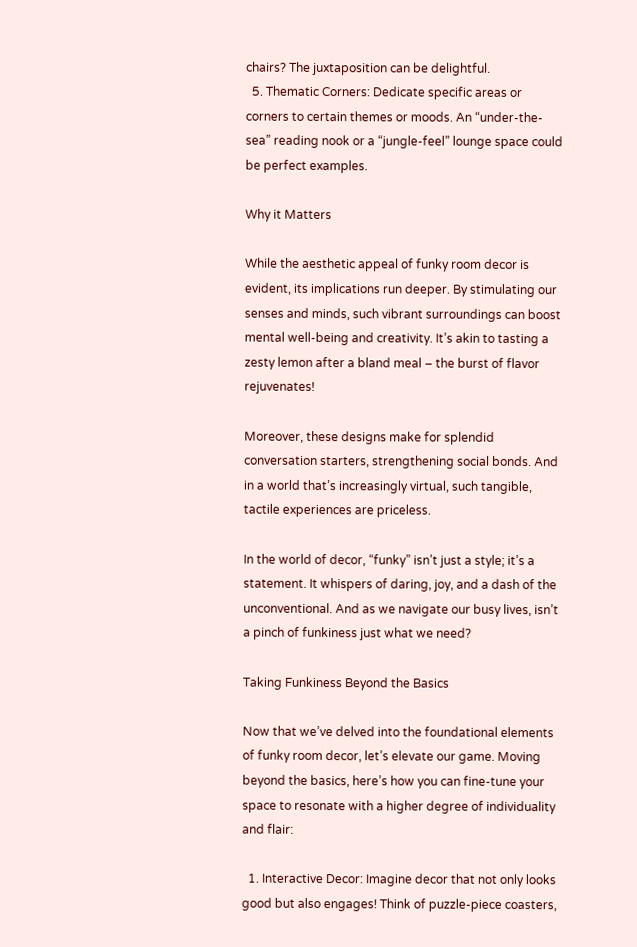chairs? The juxtaposition can be delightful.
  5. Thematic Corners: Dedicate specific areas or corners to certain themes or moods. An “under-the-sea” reading nook or a “jungle-feel” lounge space could be perfect examples.

Why it Matters

While the aesthetic appeal of funky room decor is evident, its implications run deeper. By stimulating our senses and minds, such vibrant surroundings can boost mental well-being and creativity. It’s akin to tasting a zesty lemon after a bland meal – the burst of flavor rejuvenates!

Moreover, these designs make for splendid conversation starters, strengthening social bonds. And in a world that’s increasingly virtual, such tangible, tactile experiences are priceless.

In the world of decor, “funky” isn’t just a style; it’s a statement. It whispers of daring, joy, and a dash of the unconventional. And as we navigate our busy lives, isn’t a pinch of funkiness just what we need?

Taking Funkiness Beyond the Basics

Now that we’ve delved into the foundational elements of funky room decor, let’s elevate our game. Moving beyond the basics, here’s how you can fine-tune your space to resonate with a higher degree of individuality and flair:

  1. Interactive Decor: Imagine decor that not only looks good but also engages! Think of puzzle-piece coasters,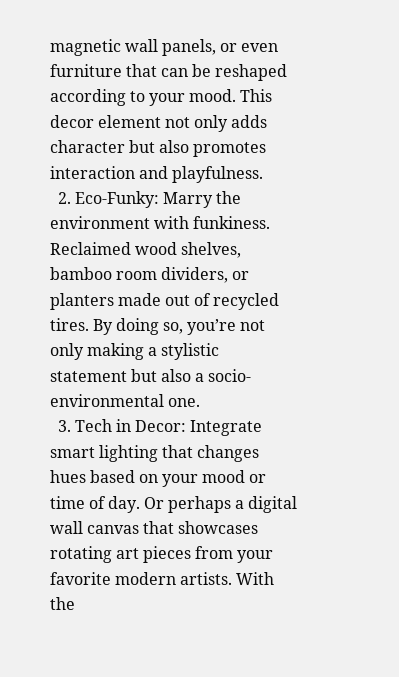magnetic wall panels, or even furniture that can be reshaped according to your mood. This decor element not only adds character but also promotes interaction and playfulness.
  2. Eco-Funky: Marry the environment with funkiness. Reclaimed wood shelves, bamboo room dividers, or planters made out of recycled tires. By doing so, you’re not only making a stylistic statement but also a socio-environmental one.
  3. Tech in Decor: Integrate smart lighting that changes hues based on your mood or time of day. Or perhaps a digital wall canvas that showcases rotating art pieces from your favorite modern artists. With the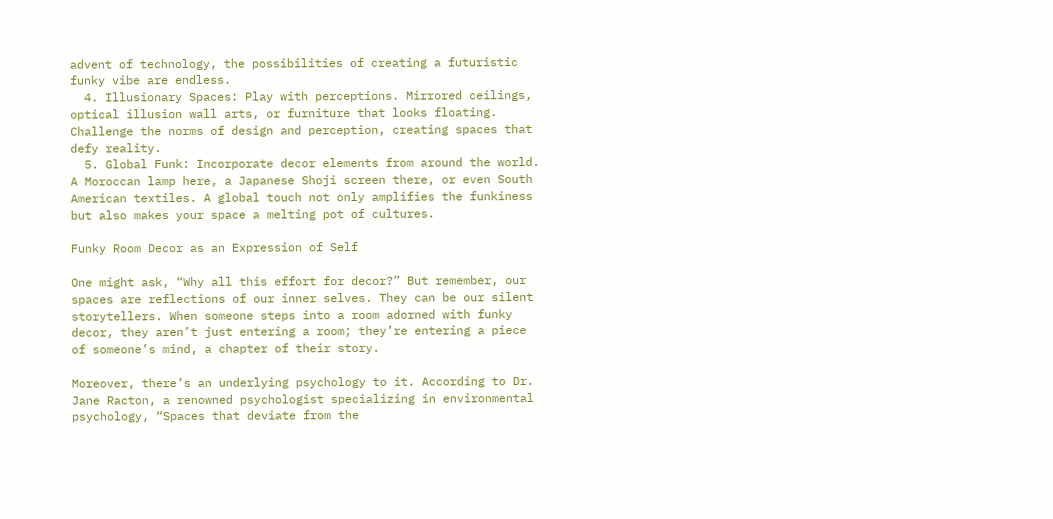advent of technology, the possibilities of creating a futuristic funky vibe are endless.
  4. Illusionary Spaces: Play with perceptions. Mirrored ceilings, optical illusion wall arts, or furniture that looks floating. Challenge the norms of design and perception, creating spaces that defy reality.
  5. Global Funk: Incorporate decor elements from around the world. A Moroccan lamp here, a Japanese Shoji screen there, or even South American textiles. A global touch not only amplifies the funkiness but also makes your space a melting pot of cultures.

Funky Room Decor as an Expression of Self

One might ask, “Why all this effort for decor?” But remember, our spaces are reflections of our inner selves. They can be our silent storytellers. When someone steps into a room adorned with funky decor, they aren’t just entering a room; they’re entering a piece of someone’s mind, a chapter of their story.

Moreover, there’s an underlying psychology to it. According to Dr. Jane Racton, a renowned psychologist specializing in environmental psychology, “Spaces that deviate from the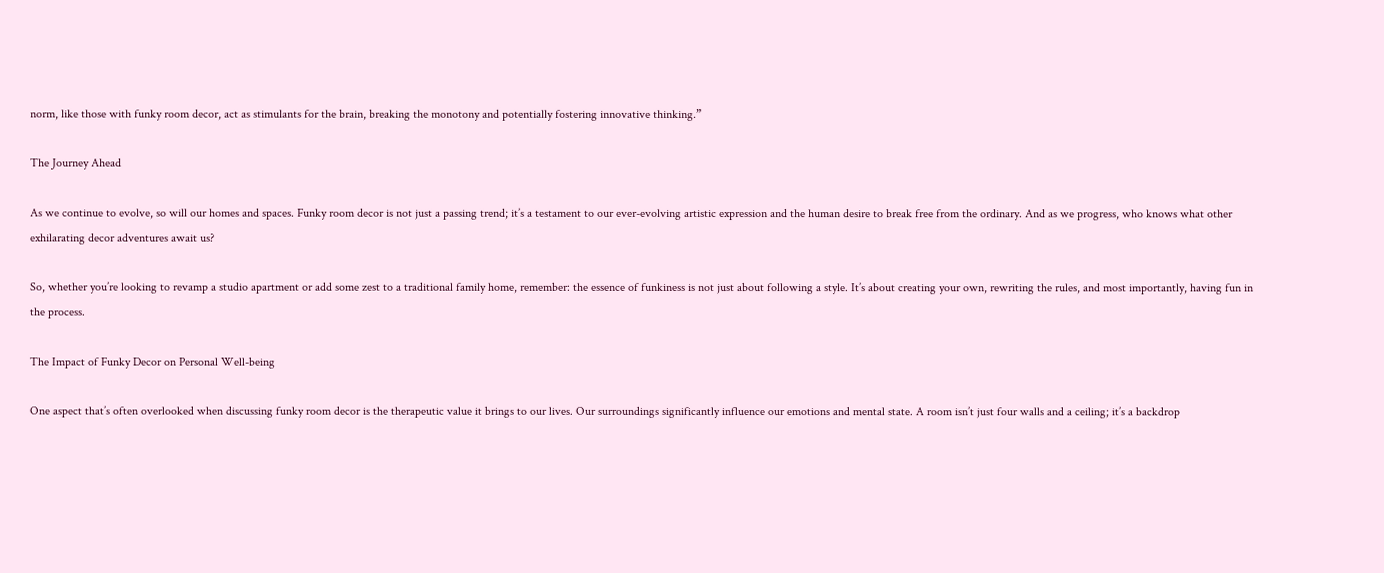norm, like those with funky room decor, act as stimulants for the brain, breaking the monotony and potentially fostering innovative thinking.”

The Journey Ahead

As we continue to evolve, so will our homes and spaces. Funky room decor is not just a passing trend; it’s a testament to our ever-evolving artistic expression and the human desire to break free from the ordinary. And as we progress, who knows what other exhilarating decor adventures await us?

So, whether you’re looking to revamp a studio apartment or add some zest to a traditional family home, remember: the essence of funkiness is not just about following a style. It’s about creating your own, rewriting the rules, and most importantly, having fun in the process.

The Impact of Funky Decor on Personal Well-being

One aspect that’s often overlooked when discussing funky room decor is the therapeutic value it brings to our lives. Our surroundings significantly influence our emotions and mental state. A room isn’t just four walls and a ceiling; it’s a backdrop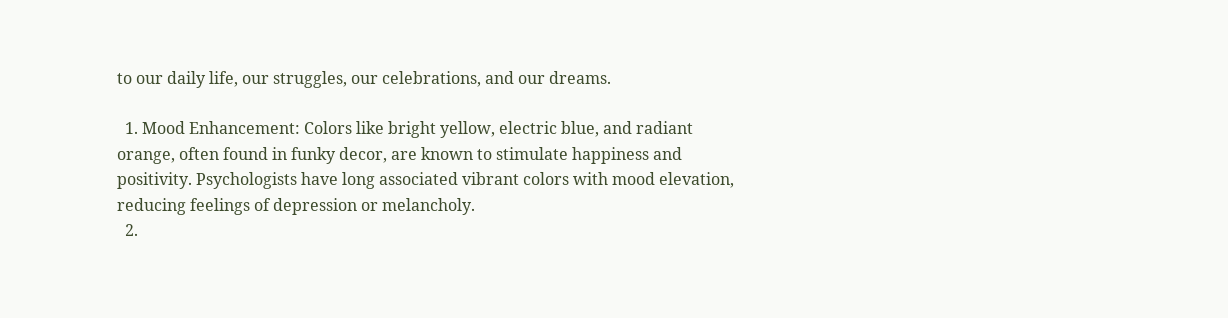to our daily life, our struggles, our celebrations, and our dreams.

  1. Mood Enhancement: Colors like bright yellow, electric blue, and radiant orange, often found in funky decor, are known to stimulate happiness and positivity. Psychologists have long associated vibrant colors with mood elevation, reducing feelings of depression or melancholy.
  2.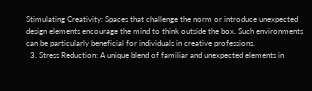Stimulating Creativity: Spaces that challenge the norm or introduce unexpected design elements encourage the mind to think outside the box. Such environments can be particularly beneficial for individuals in creative professions.
  3. Stress Reduction: A unique blend of familiar and unexpected elements in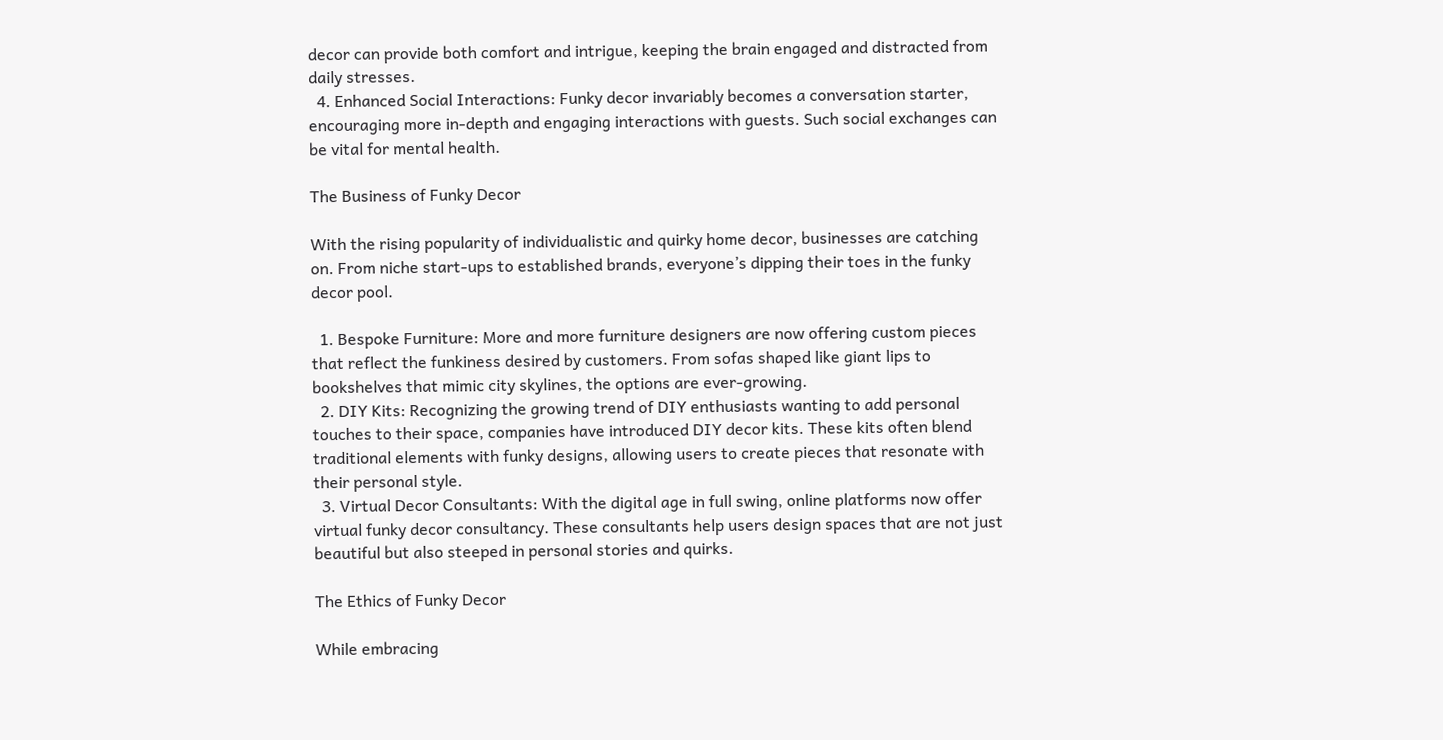decor can provide both comfort and intrigue, keeping the brain engaged and distracted from daily stresses.
  4. Enhanced Social Interactions: Funky decor invariably becomes a conversation starter, encouraging more in-depth and engaging interactions with guests. Such social exchanges can be vital for mental health.

The Business of Funky Decor

With the rising popularity of individualistic and quirky home decor, businesses are catching on. From niche start-ups to established brands, everyone’s dipping their toes in the funky decor pool.

  1. Bespoke Furniture: More and more furniture designers are now offering custom pieces that reflect the funkiness desired by customers. From sofas shaped like giant lips to bookshelves that mimic city skylines, the options are ever-growing.
  2. DIY Kits: Recognizing the growing trend of DIY enthusiasts wanting to add personal touches to their space, companies have introduced DIY decor kits. These kits often blend traditional elements with funky designs, allowing users to create pieces that resonate with their personal style.
  3. Virtual Decor Consultants: With the digital age in full swing, online platforms now offer virtual funky decor consultancy. These consultants help users design spaces that are not just beautiful but also steeped in personal stories and quirks.

The Ethics of Funky Decor

While embracing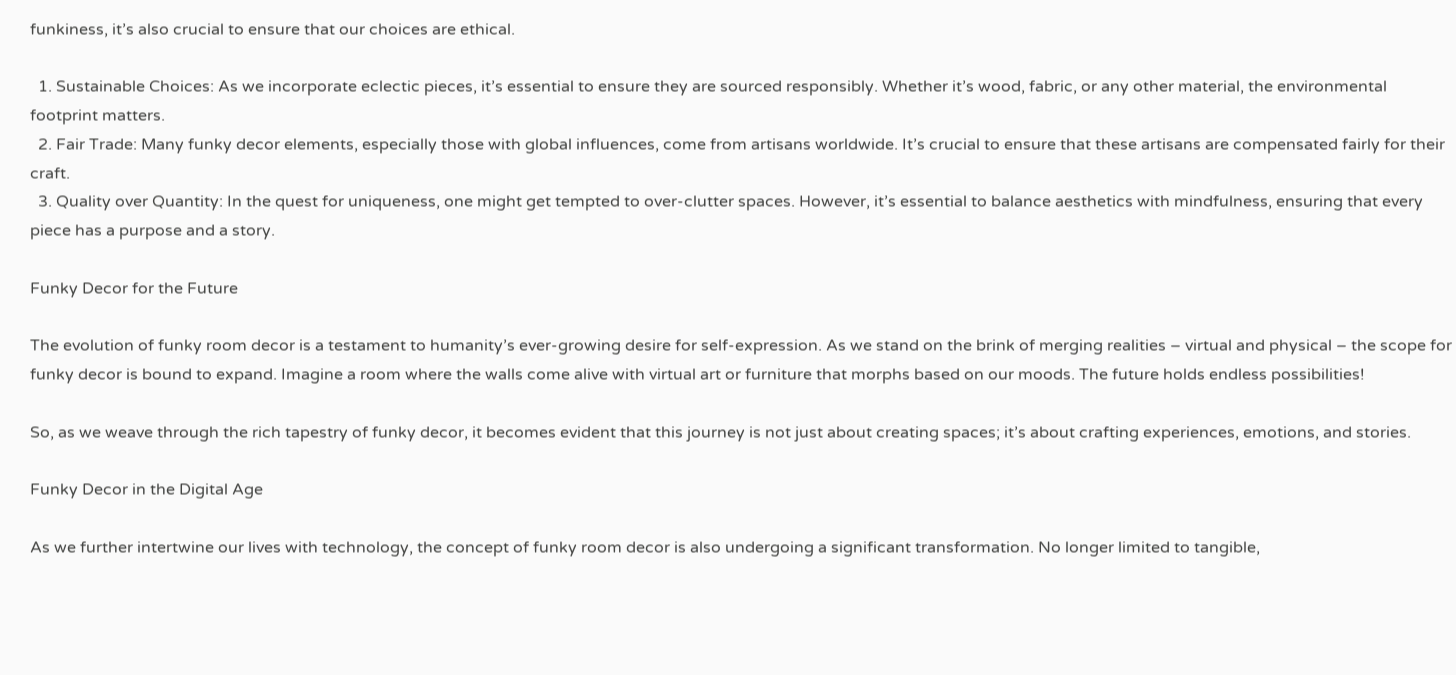funkiness, it’s also crucial to ensure that our choices are ethical.

  1. Sustainable Choices: As we incorporate eclectic pieces, it’s essential to ensure they are sourced responsibly. Whether it’s wood, fabric, or any other material, the environmental footprint matters.
  2. Fair Trade: Many funky decor elements, especially those with global influences, come from artisans worldwide. It’s crucial to ensure that these artisans are compensated fairly for their craft.
  3. Quality over Quantity: In the quest for uniqueness, one might get tempted to over-clutter spaces. However, it’s essential to balance aesthetics with mindfulness, ensuring that every piece has a purpose and a story.

Funky Decor for the Future

The evolution of funky room decor is a testament to humanity’s ever-growing desire for self-expression. As we stand on the brink of merging realities – virtual and physical – the scope for funky decor is bound to expand. Imagine a room where the walls come alive with virtual art or furniture that morphs based on our moods. The future holds endless possibilities!

So, as we weave through the rich tapestry of funky decor, it becomes evident that this journey is not just about creating spaces; it’s about crafting experiences, emotions, and stories.

Funky Decor in the Digital Age

As we further intertwine our lives with technology, the concept of funky room decor is also undergoing a significant transformation. No longer limited to tangible,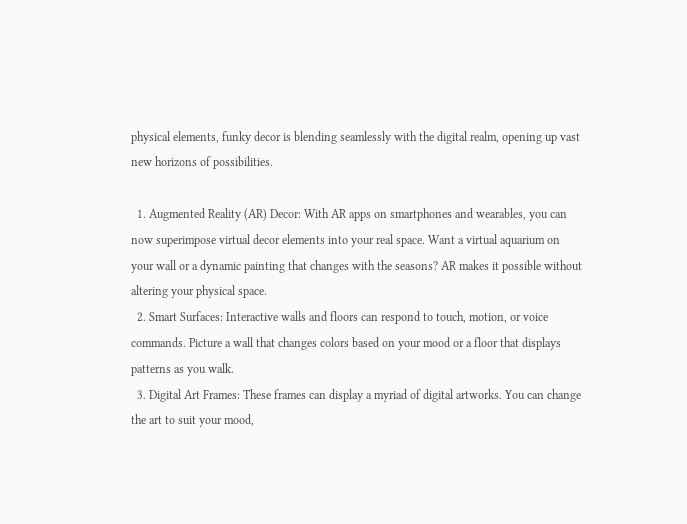physical elements, funky decor is blending seamlessly with the digital realm, opening up vast new horizons of possibilities.

  1. Augmented Reality (AR) Decor: With AR apps on smartphones and wearables, you can now superimpose virtual decor elements into your real space. Want a virtual aquarium on your wall or a dynamic painting that changes with the seasons? AR makes it possible without altering your physical space.
  2. Smart Surfaces: Interactive walls and floors can respond to touch, motion, or voice commands. Picture a wall that changes colors based on your mood or a floor that displays patterns as you walk.
  3. Digital Art Frames: These frames can display a myriad of digital artworks. You can change the art to suit your mood,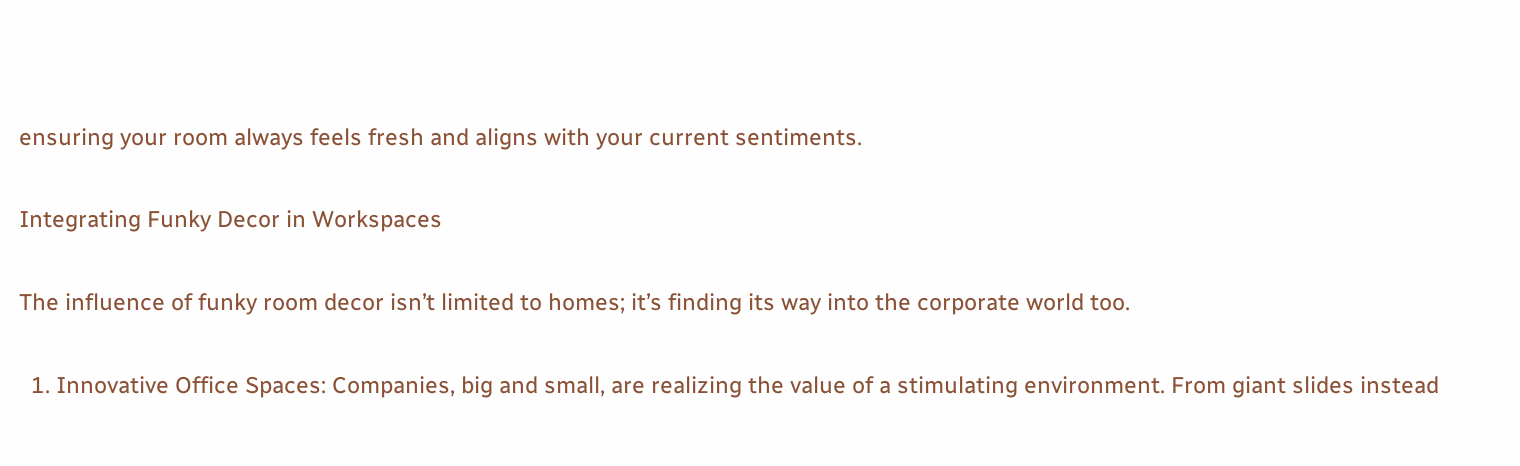ensuring your room always feels fresh and aligns with your current sentiments.

Integrating Funky Decor in Workspaces

The influence of funky room decor isn’t limited to homes; it’s finding its way into the corporate world too.

  1. Innovative Office Spaces: Companies, big and small, are realizing the value of a stimulating environment. From giant slides instead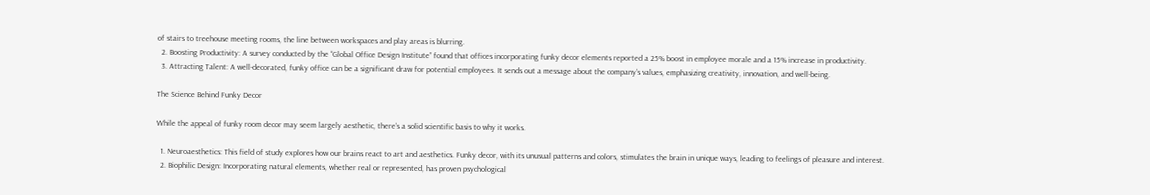of stairs to treehouse meeting rooms, the line between workspaces and play areas is blurring.
  2. Boosting Productivity: A survey conducted by the “Global Office Design Institute” found that offices incorporating funky decor elements reported a 25% boost in employee morale and a 15% increase in productivity.
  3. Attracting Talent: A well-decorated, funky office can be a significant draw for potential employees. It sends out a message about the company’s values, emphasizing creativity, innovation, and well-being.

The Science Behind Funky Decor

While the appeal of funky room decor may seem largely aesthetic, there’s a solid scientific basis to why it works.

  1. Neuroaesthetics: This field of study explores how our brains react to art and aesthetics. Funky decor, with its unusual patterns and colors, stimulates the brain in unique ways, leading to feelings of pleasure and interest.
  2. Biophilic Design: Incorporating natural elements, whether real or represented, has proven psychological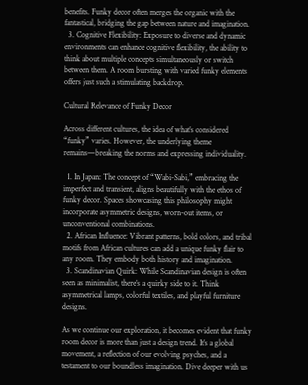benefits. Funky decor often merges the organic with the fantastical, bridging the gap between nature and imagination.
  3. Cognitive Flexibility: Exposure to diverse and dynamic environments can enhance cognitive flexibility, the ability to think about multiple concepts simultaneously or switch between them. A room bursting with varied funky elements offers just such a stimulating backdrop.

Cultural Relevance of Funky Decor

Across different cultures, the idea of what’s considered “funky” varies. However, the underlying theme remains—breaking the norms and expressing individuality.

  1. In Japan: The concept of “Wabi-Sabi,” embracing the imperfect and transient, aligns beautifully with the ethos of funky decor. Spaces showcasing this philosophy might incorporate asymmetric designs, worn-out items, or unconventional combinations.
  2. African Influence: Vibrant patterns, bold colors, and tribal motifs from African cultures can add a unique funky flair to any room. They embody both history and imagination.
  3. Scandinavian Quirk: While Scandinavian design is often seen as minimalist, there’s a quirky side to it. Think asymmetrical lamps, colorful textiles, and playful furniture designs.

As we continue our exploration, it becomes evident that funky room decor is more than just a design trend. It’s a global movement, a reflection of our evolving psyches, and a testament to our boundless imagination. Dive deeper with us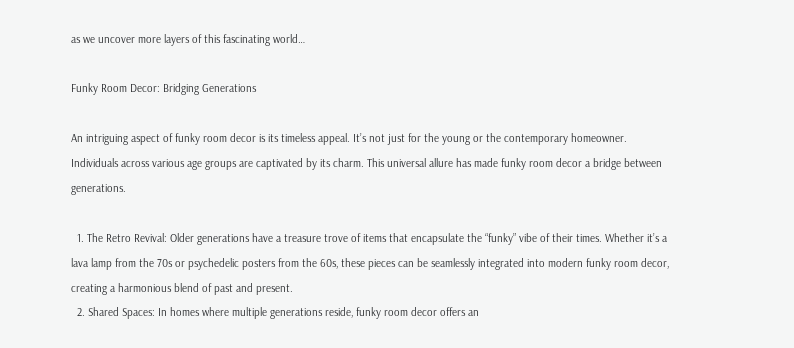as we uncover more layers of this fascinating world…

Funky Room Decor: Bridging Generations

An intriguing aspect of funky room decor is its timeless appeal. It’s not just for the young or the contemporary homeowner. Individuals across various age groups are captivated by its charm. This universal allure has made funky room decor a bridge between generations.

  1. The Retro Revival: Older generations have a treasure trove of items that encapsulate the “funky” vibe of their times. Whether it’s a lava lamp from the 70s or psychedelic posters from the 60s, these pieces can be seamlessly integrated into modern funky room decor, creating a harmonious blend of past and present.
  2. Shared Spaces: In homes where multiple generations reside, funky room decor offers an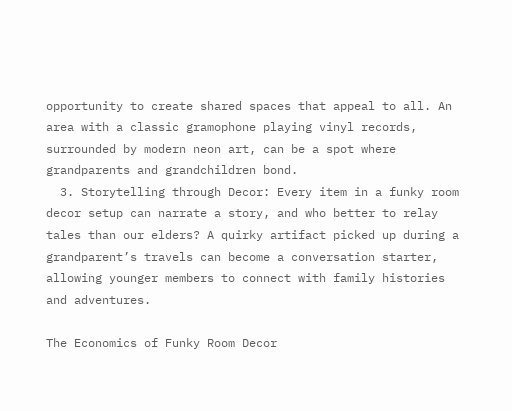opportunity to create shared spaces that appeal to all. An area with a classic gramophone playing vinyl records, surrounded by modern neon art, can be a spot where grandparents and grandchildren bond.
  3. Storytelling through Decor: Every item in a funky room decor setup can narrate a story, and who better to relay tales than our elders? A quirky artifact picked up during a grandparent’s travels can become a conversation starter, allowing younger members to connect with family histories and adventures.

The Economics of Funky Room Decor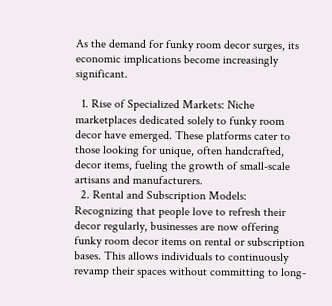As the demand for funky room decor surges, its economic implications become increasingly significant.

  1. Rise of Specialized Markets: Niche marketplaces dedicated solely to funky room decor have emerged. These platforms cater to those looking for unique, often handcrafted, decor items, fueling the growth of small-scale artisans and manufacturers.
  2. Rental and Subscription Models: Recognizing that people love to refresh their decor regularly, businesses are now offering funky room decor items on rental or subscription bases. This allows individuals to continuously revamp their spaces without committing to long-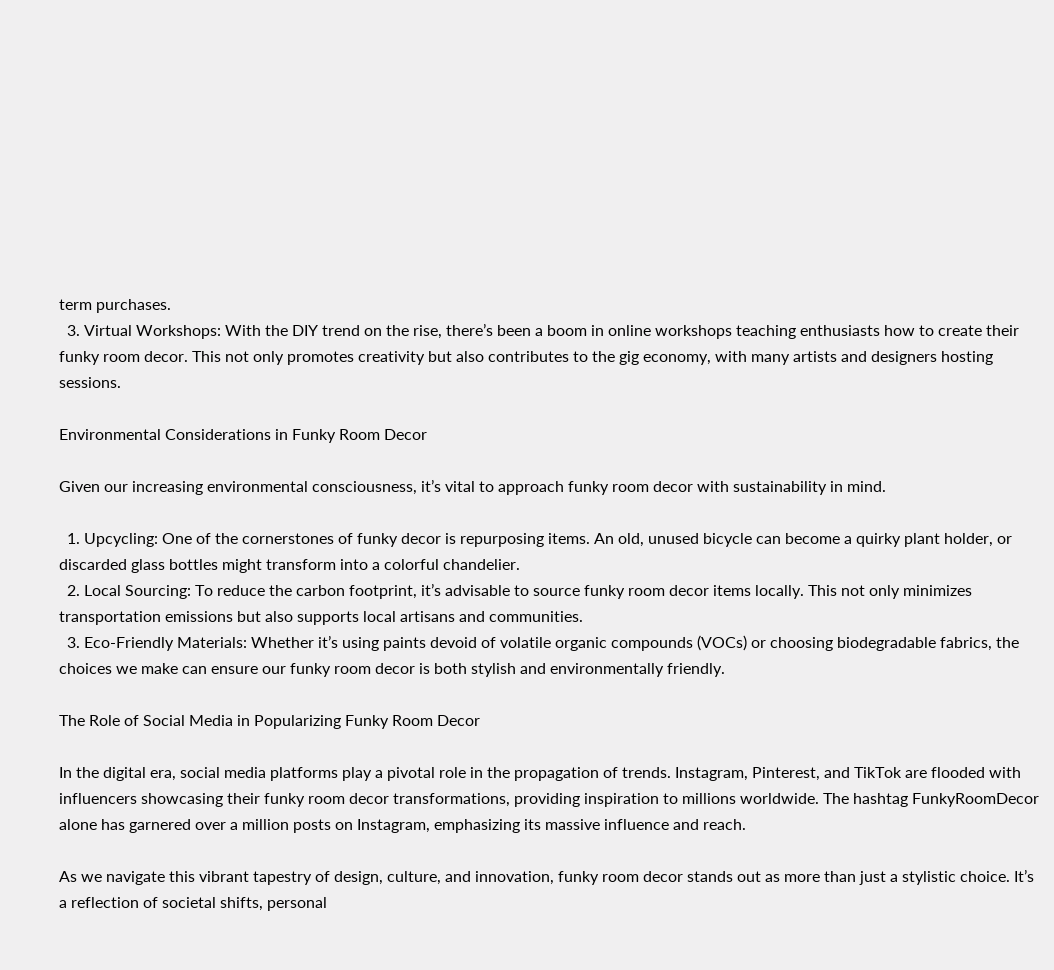term purchases.
  3. Virtual Workshops: With the DIY trend on the rise, there’s been a boom in online workshops teaching enthusiasts how to create their funky room decor. This not only promotes creativity but also contributes to the gig economy, with many artists and designers hosting sessions.

Environmental Considerations in Funky Room Decor

Given our increasing environmental consciousness, it’s vital to approach funky room decor with sustainability in mind.

  1. Upcycling: One of the cornerstones of funky decor is repurposing items. An old, unused bicycle can become a quirky plant holder, or discarded glass bottles might transform into a colorful chandelier.
  2. Local Sourcing: To reduce the carbon footprint, it’s advisable to source funky room decor items locally. This not only minimizes transportation emissions but also supports local artisans and communities.
  3. Eco-Friendly Materials: Whether it’s using paints devoid of volatile organic compounds (VOCs) or choosing biodegradable fabrics, the choices we make can ensure our funky room decor is both stylish and environmentally friendly.

The Role of Social Media in Popularizing Funky Room Decor

In the digital era, social media platforms play a pivotal role in the propagation of trends. Instagram, Pinterest, and TikTok are flooded with influencers showcasing their funky room decor transformations, providing inspiration to millions worldwide. The hashtag FunkyRoomDecor alone has garnered over a million posts on Instagram, emphasizing its massive influence and reach.

As we navigate this vibrant tapestry of design, culture, and innovation, funky room decor stands out as more than just a stylistic choice. It’s a reflection of societal shifts, personal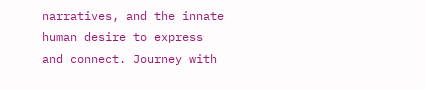narratives, and the innate human desire to express and connect. Journey with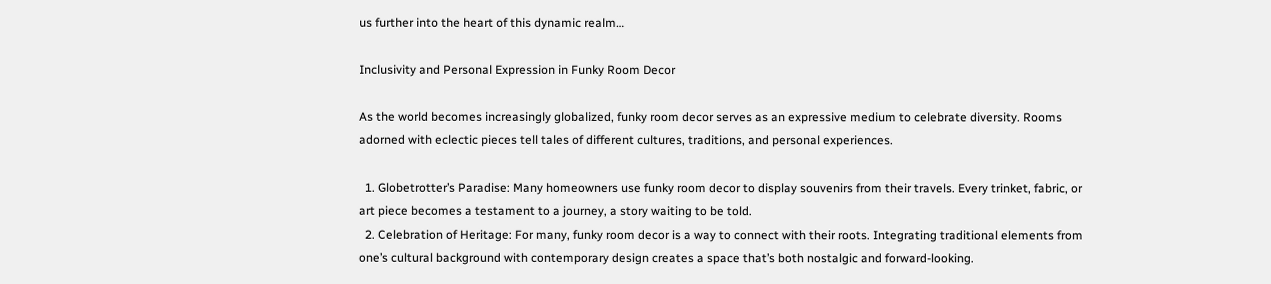us further into the heart of this dynamic realm…

Inclusivity and Personal Expression in Funky Room Decor

As the world becomes increasingly globalized, funky room decor serves as an expressive medium to celebrate diversity. Rooms adorned with eclectic pieces tell tales of different cultures, traditions, and personal experiences.

  1. Globetrotter’s Paradise: Many homeowners use funky room decor to display souvenirs from their travels. Every trinket, fabric, or art piece becomes a testament to a journey, a story waiting to be told.
  2. Celebration of Heritage: For many, funky room decor is a way to connect with their roots. Integrating traditional elements from one’s cultural background with contemporary design creates a space that’s both nostalgic and forward-looking.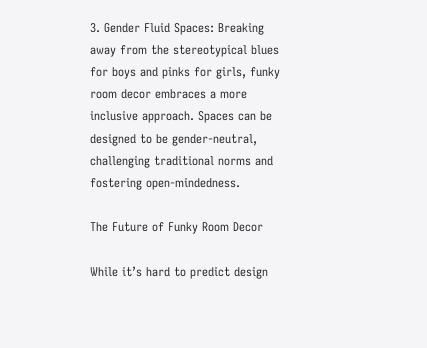3. Gender Fluid Spaces: Breaking away from the stereotypical blues for boys and pinks for girls, funky room decor embraces a more inclusive approach. Spaces can be designed to be gender-neutral, challenging traditional norms and fostering open-mindedness.

The Future of Funky Room Decor

While it’s hard to predict design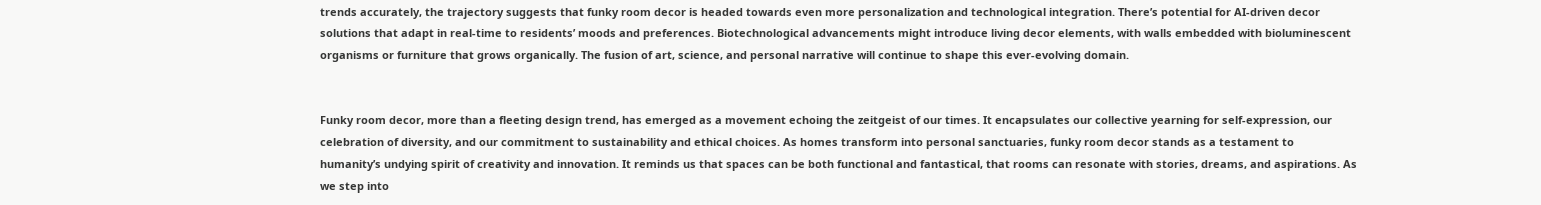trends accurately, the trajectory suggests that funky room decor is headed towards even more personalization and technological integration. There’s potential for AI-driven decor solutions that adapt in real-time to residents’ moods and preferences. Biotechnological advancements might introduce living decor elements, with walls embedded with bioluminescent organisms or furniture that grows organically. The fusion of art, science, and personal narrative will continue to shape this ever-evolving domain.


Funky room decor, more than a fleeting design trend, has emerged as a movement echoing the zeitgeist of our times. It encapsulates our collective yearning for self-expression, our celebration of diversity, and our commitment to sustainability and ethical choices. As homes transform into personal sanctuaries, funky room decor stands as a testament to humanity’s undying spirit of creativity and innovation. It reminds us that spaces can be both functional and fantastical, that rooms can resonate with stories, dreams, and aspirations. As we step into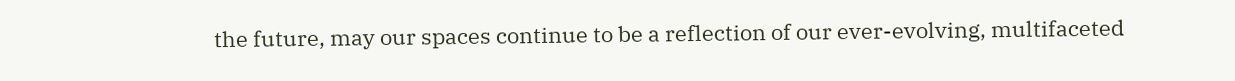the future, may our spaces continue to be a reflection of our ever-evolving, multifaceted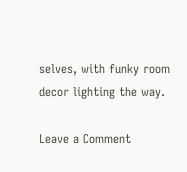selves, with funky room decor lighting the way.

Leave a Comment